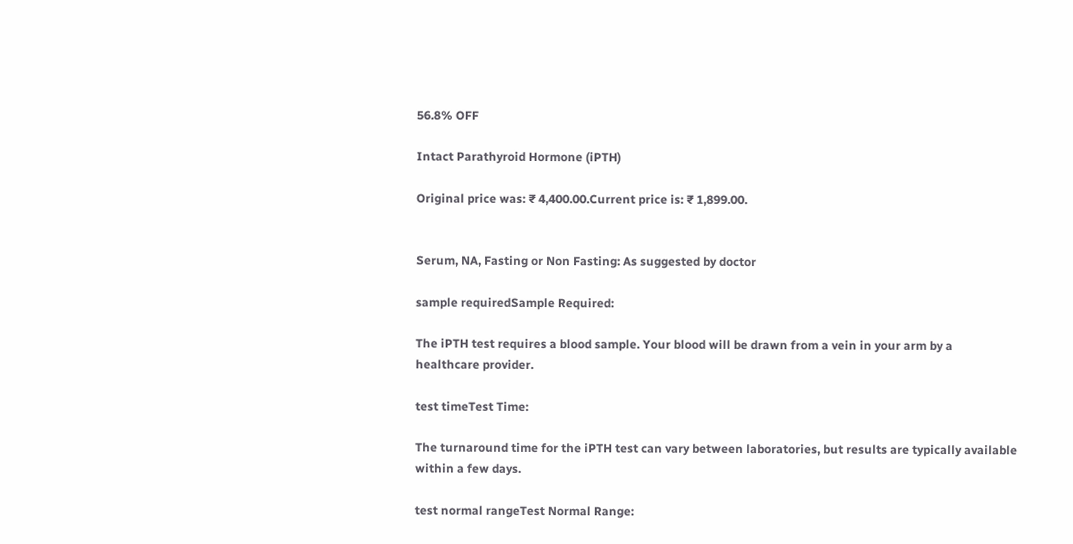56.8% OFF

Intact Parathyroid Hormone (iPTH)

Original price was: ₹ 4,400.00.Current price is: ₹ 1,899.00.


Serum, NA, Fasting or Non Fasting: As suggested by doctor

sample requiredSample Required:

The iPTH test requires a blood sample. Your blood will be drawn from a vein in your arm by a healthcare provider.

test timeTest Time:

The turnaround time for the iPTH test can vary between laboratories, but results are typically available within a few days.

test normal rangeTest Normal Range: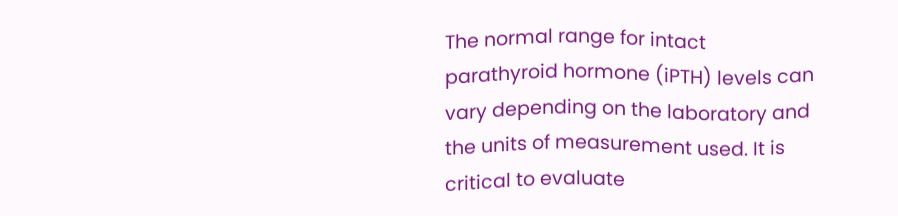The normal range for intact parathyroid hormone (iPTH) levels can vary depending on the laboratory and the units of measurement used. It is critical to evaluate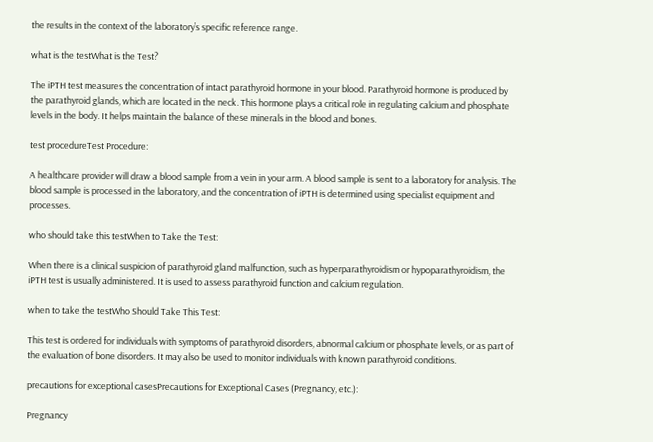the results in the context of the laboratory’s specific reference range.

what is the testWhat is the Test?

The iPTH test measures the concentration of intact parathyroid hormone in your blood. Parathyroid hormone is produced by the parathyroid glands, which are located in the neck. This hormone plays a critical role in regulating calcium and phosphate levels in the body. It helps maintain the balance of these minerals in the blood and bones.

test procedureTest Procedure:

A healthcare provider will draw a blood sample from a vein in your arm. A blood sample is sent to a laboratory for analysis. The blood sample is processed in the laboratory, and the concentration of iPTH is determined using specialist equipment and processes.

who should take this testWhen to Take the Test:

When there is a clinical suspicion of parathyroid gland malfunction, such as hyperparathyroidism or hypoparathyroidism, the iPTH test is usually administered. It is used to assess parathyroid function and calcium regulation.

when to take the testWho Should Take This Test:

This test is ordered for individuals with symptoms of parathyroid disorders, abnormal calcium or phosphate levels, or as part of the evaluation of bone disorders. It may also be used to monitor individuals with known parathyroid conditions.

precautions for exceptional casesPrecautions for Exceptional Cases (Pregnancy, etc.):

Pregnancy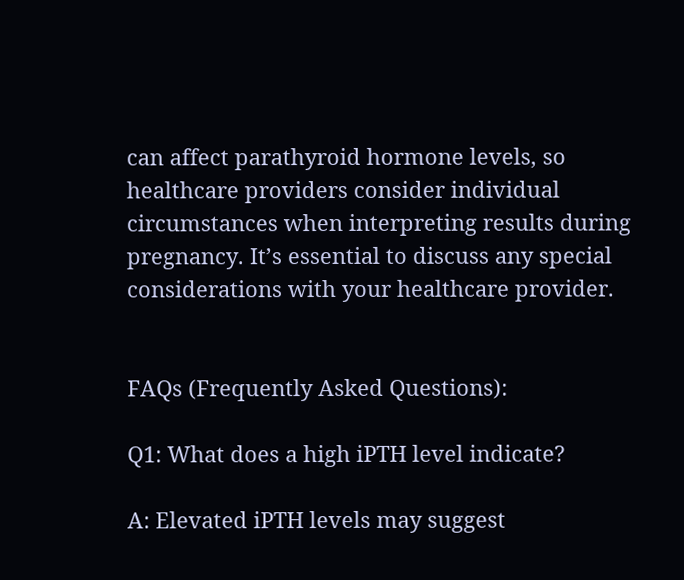can affect parathyroid hormone levels, so healthcare providers consider individual circumstances when interpreting results during pregnancy. It’s essential to discuss any special considerations with your healthcare provider.


FAQs (Frequently Asked Questions):

Q1: What does a high iPTH level indicate?

A: Elevated iPTH levels may suggest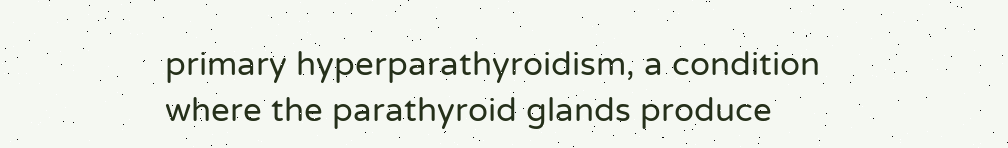primary hyperparathyroidism, a condition where the parathyroid glands produce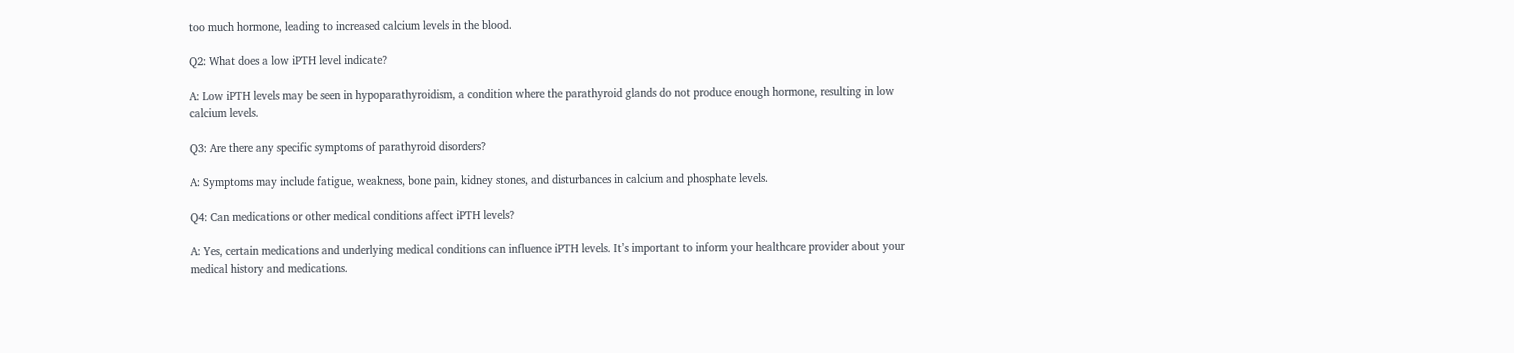too much hormone, leading to increased calcium levels in the blood.

Q2: What does a low iPTH level indicate?

A: Low iPTH levels may be seen in hypoparathyroidism, a condition where the parathyroid glands do not produce enough hormone, resulting in low calcium levels.

Q3: Are there any specific symptoms of parathyroid disorders?

A: Symptoms may include fatigue, weakness, bone pain, kidney stones, and disturbances in calcium and phosphate levels.

Q4: Can medications or other medical conditions affect iPTH levels?

A: Yes, certain medications and underlying medical conditions can influence iPTH levels. It’s important to inform your healthcare provider about your medical history and medications.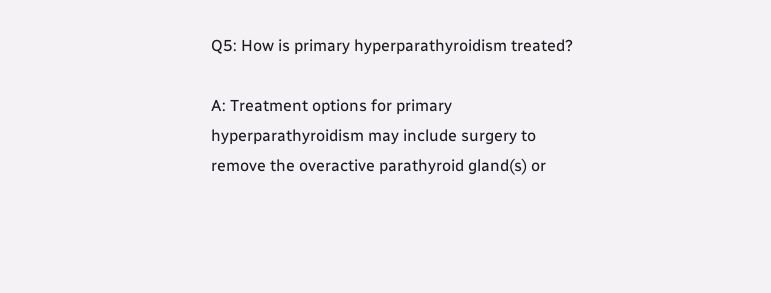Q5: How is primary hyperparathyroidism treated?

A: Treatment options for primary hyperparathyroidism may include surgery to remove the overactive parathyroid gland(s) or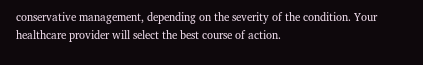conservative management, depending on the severity of the condition. Your healthcare provider will select the best course of action.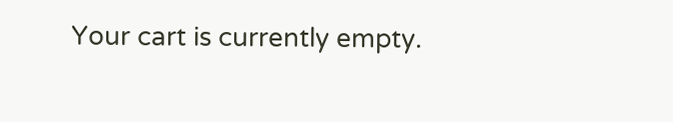Your cart is currently empty.